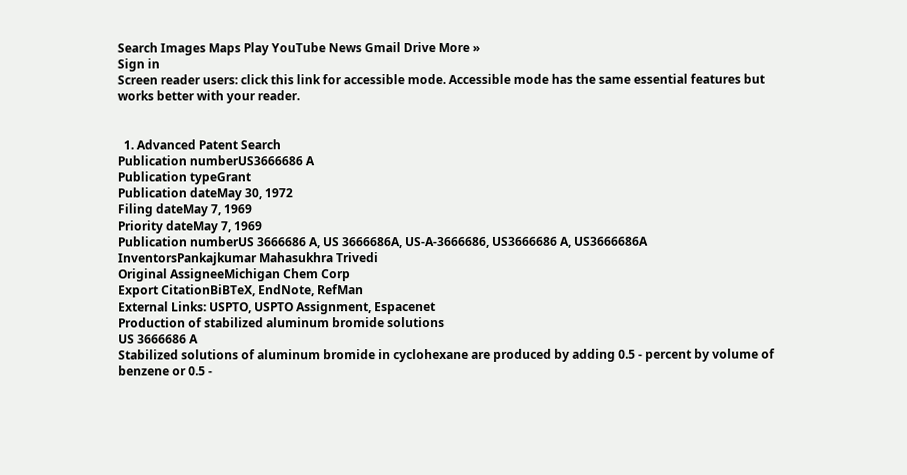Search Images Maps Play YouTube News Gmail Drive More »
Sign in
Screen reader users: click this link for accessible mode. Accessible mode has the same essential features but works better with your reader.


  1. Advanced Patent Search
Publication numberUS3666686 A
Publication typeGrant
Publication dateMay 30, 1972
Filing dateMay 7, 1969
Priority dateMay 7, 1969
Publication numberUS 3666686 A, US 3666686A, US-A-3666686, US3666686 A, US3666686A
InventorsPankajkumar Mahasukhra Trivedi
Original AssigneeMichigan Chem Corp
Export CitationBiBTeX, EndNote, RefMan
External Links: USPTO, USPTO Assignment, Espacenet
Production of stabilized aluminum bromide solutions
US 3666686 A
Stabilized solutions of aluminum bromide in cyclohexane are produced by adding 0.5 - percent by volume of benzene or 0.5 -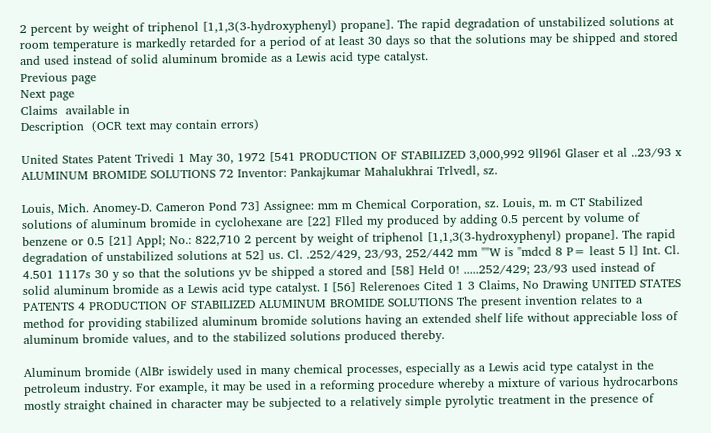2 percent by weight of triphenol [1,1,3(3-hydroxyphenyl) propane]. The rapid degradation of unstabilized solutions at room temperature is markedly retarded for a period of at least 30 days so that the solutions may be shipped and stored and used instead of solid aluminum bromide as a Lewis acid type catalyst.
Previous page
Next page
Claims  available in
Description  (OCR text may contain errors)

United States Patent Trivedi 1 May 30, 1972 [541 PRODUCTION OF STABILIZED 3,000,992 9ll96l Glaser et al ..23/93 x ALUMINUM BROMIDE SOLUTIONS 72 Inventor: Pankajkumar Mahalukhrai Trlvedl, sz.

Louis, Mich. Anomey-D. Cameron Pond 73] Assignee: mm m Chemical Corporation, sz. Louis, m. m CT Stabilized solutions of aluminum bromide in cyclohexane are [22] Flled my produced by adding 0.5 percent by volume of benzene or 0.5 [21] Appl; No.: 822,710 2 percent by weight of triphenol [1,1,3(3-hydroxyphenyl) propane]. The rapid degradation of unstabilized solutions at 52] us. Cl. .252/429, 23/93, 252/442 mm ""W is "mdcd 8 P= least 5 l] Int. Cl. 4.501 1117s 30 y so that the solutions yv be shipped a stored and [58] Held 0! .....252/429; 23/93 used instead of solid aluminum bromide as a Lewis acid type catalyst. I [56] Relerenoes Cited 1 3 Claims, No Drawing UNITED STATES PATENTS 4 PRODUCTION OF STABILIZED ALUMINUM BROMIDE SOLUTIONS The present invention relates to a method for providing stabilized aluminum bromide solutions having an extended shelf life without appreciable loss of aluminum bromide values, and to the stabilized solutions produced thereby.

Aluminum bromide (AlBr iswidely used in many chemical processes, especially as a Lewis acid type catalyst in the petroleum industry. For example, it may be used in a reforming procedure whereby a mixture of various hydrocarbons mostly straight chained in character may be subjected to a relatively simple pyrolytic treatment in the presence of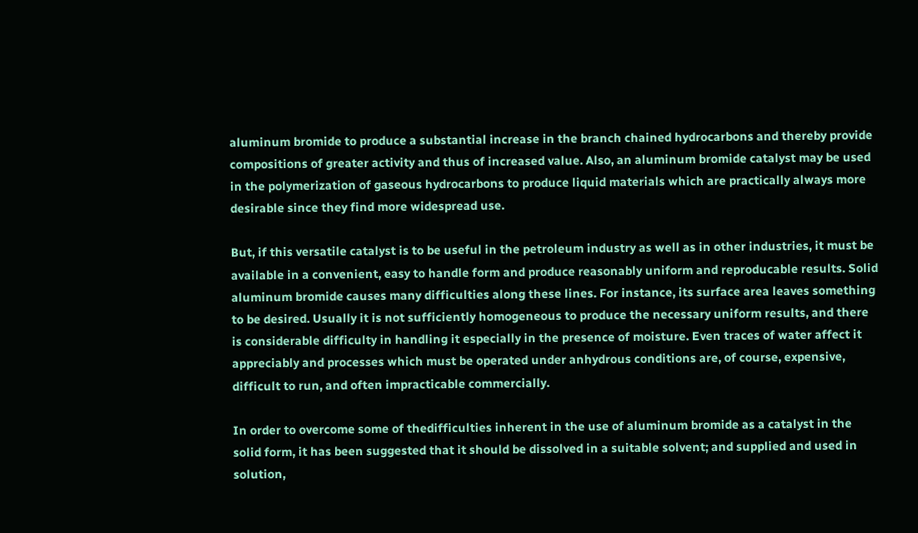aluminum bromide to produce a substantial increase in the branch chained hydrocarbons and thereby provide compositions of greater activity and thus of increased value. Also, an aluminum bromide catalyst may be used in the polymerization of gaseous hydrocarbons to produce liquid materials which are practically always more desirable since they find more widespread use.

But, if this versatile catalyst is to be useful in the petroleum industry as well as in other industries, it must be available in a convenient, easy to handle form and produce reasonably uniform and reproducable results. Solid aluminum bromide causes many difficulties along these lines. For instance, its surface area leaves something to be desired. Usually it is not sufficiently homogeneous to produce the necessary uniform results, and there is considerable difficulty in handling it especially in the presence of moisture. Even traces of water affect it appreciably and processes which must be operated under anhydrous conditions are, of course, expensive, difficult to run, and often impracticable commercially.

In order to overcome some of thedifficulties inherent in the use of aluminum bromide as a catalyst in the solid form, it has been suggested that it should be dissolved in a suitable solvent; and supplied and used in solution,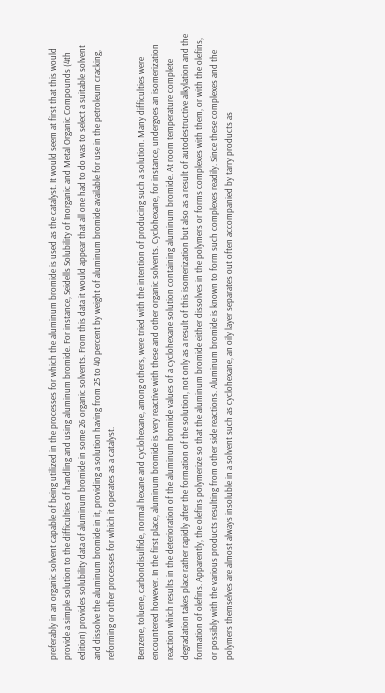preferably in an organic solvent capable of being utilized in the processes for which the aluminum bromide is used as the catalyst. It would seem at first that this would provide a simple solution to the difficulties of handling and using aluminum bromide. For instance, Seidells Solubility of Inorganic and Metal Organic Compounds (4th edition) provides solubility data of aluminum bromide in some 26 organic solvents. From this data it would appear that all one had to do was to select a suitable solvent and dissolve the aluminum bromide in it, providing a solution having from 25 to 40 percent by weight of aluminum bromide available for use in the petroleum cracking, reforming or other processes for which it operates as a catalyst.

Benzene, toluene, carbondisulfide, normal hexane and cyclohexane, among others, were tried with the intention of producing such a solution. Many difficulties were encountered however. In the first place, aluminum bromide is very reactive with these and other organic solvents. Cyclohexane, for instance, undergoes an isomerization reaction which results in the deterioration of the aluminum bromide values of a cyclohexane solution containing aluminum bromide. At room temperature complete degradation takes place rather rapidly after the formation of the solution, not only as a result of this isomerization but also as a result of autodestructive alkylation and the formation of olefins. Apparently, the olefins polymerize so that the aluminum bromide either dissolves in the polymers or forms complexes with them, or with the olefins, or possibly with the various products resulting from other side reactions. Aluminum bromide is known to form such complexes readily. Since these complexes and the polymers themselves are almost always insoluble in a solvent such as cyclohexane, an oily layer separates out often accompanied by tarry products as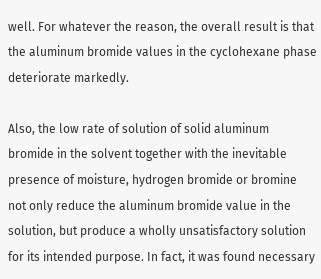well. For whatever the reason, the overall result is that the aluminum bromide values in the cyclohexane phase deteriorate markedly.

Also, the low rate of solution of solid aluminum bromide in the solvent together with the inevitable presence of moisture, hydrogen bromide or bromine not only reduce the aluminum bromide value in the solution, but produce a wholly unsatisfactory solution for its intended purpose. In fact, it was found necessary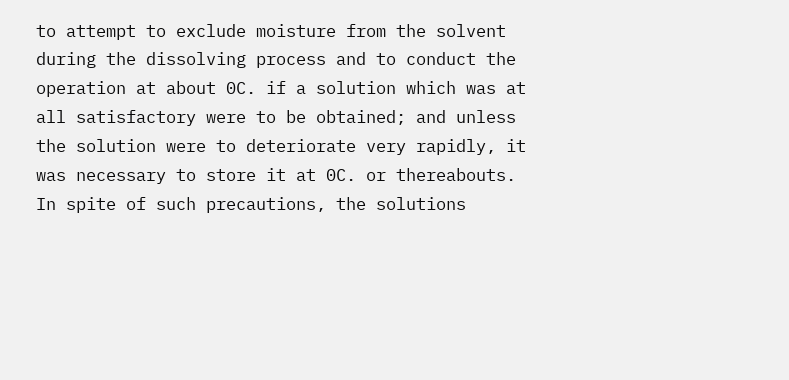to attempt to exclude moisture from the solvent during the dissolving process and to conduct the operation at about 0C. if a solution which was at all satisfactory were to be obtained; and unless the solution were to deteriorate very rapidly, it was necessary to store it at 0C. or thereabouts. In spite of such precautions, the solutions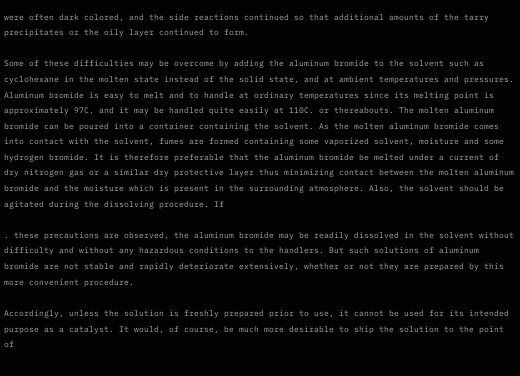were often dark colored, and the side reactions continued so that additional amounts of the tarry precipitates or the oily layer continued to form.

Some of these difficulties may be overcome by adding the aluminum bromide to the solvent such as cyclohexane in the molten state instead of the solid state, and at ambient temperatures and pressures. Aluminum bromide is easy to melt and to handle at ordinary temperatures since its melting point is approximately 97C. and it may be handled quite easily at 110C. or thereabouts. The molten aluminum bromide can be poured into a container containing the solvent. As the molten aluminum bromide comes into contact with the solvent, fumes are formed containing some vaporized solvent, moisture and some hydrogen bromide. It is therefore preferable that the aluminum bromide be melted under a current of dry nitrogen gas or a similar dry protective layer thus minimizing contact between the molten aluminum bromide and the moisture which is present in the surrounding atmosphere. Also, the solvent should be agitated during the dissolving procedure. If

. these precautions are observed, the aluminum bromide may be readily dissolved in the solvent without difficulty and without any hazardous conditions to the handlers. But such solutions of aluminum bromide are not stable and rapidly deteriorate extensively, whether or not they are prepared by this more convenient procedure.

Accordingly, unless the solution is freshly prepared prior to use, it cannot be used for its intended purpose as a catalyst. It would, of course, be much more desirable to ship the solution to the point of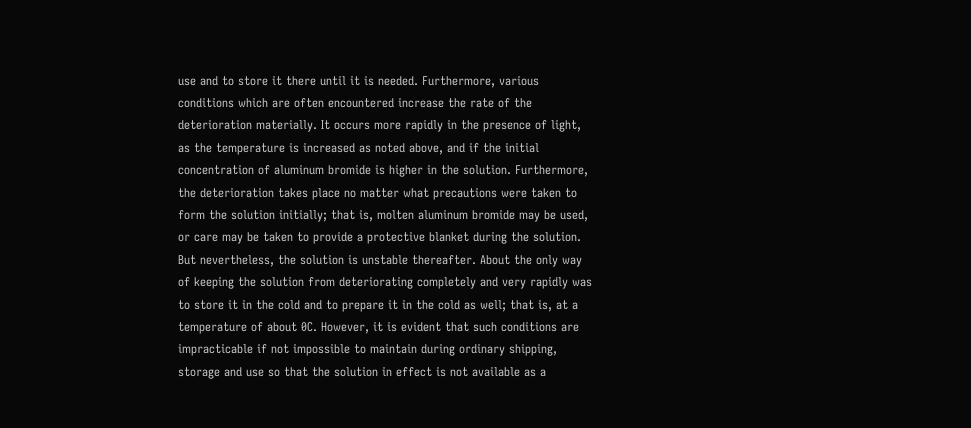use and to store it there until it is needed. Furthermore, various conditions which are often encountered increase the rate of the deterioration materially. It occurs more rapidly in the presence of light, as the temperature is increased as noted above, and if the initial concentration of aluminum bromide is higher in the solution. Furthermore, the deterioration takes place no matter what precautions were taken to form the solution initially; that is, molten aluminum bromide may be used, or care may be taken to provide a protective blanket during the solution. But nevertheless, the solution is unstable thereafter. About the only way of keeping the solution from deteriorating completely and very rapidly was to store it in the cold and to prepare it in the cold as well; that is, at a temperature of about 0C. However, it is evident that such conditions are impracticable if not impossible to maintain during ordinary shipping, storage and use so that the solution in effect is not available as a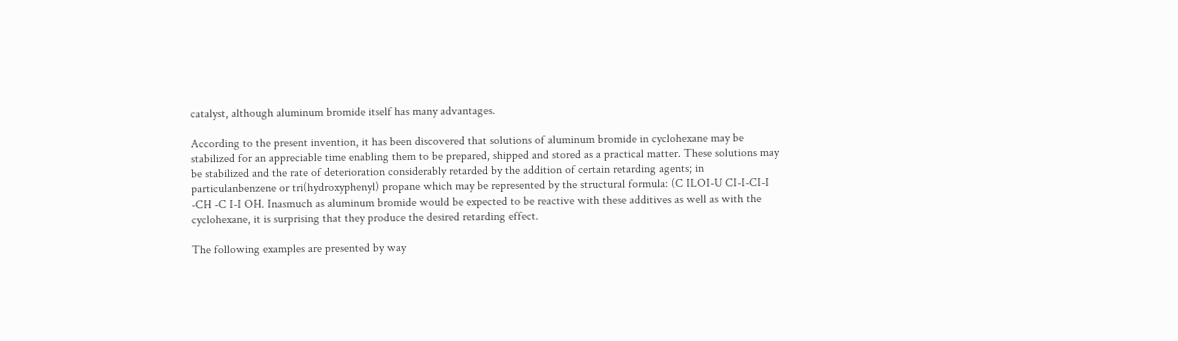catalyst, although aluminum bromide itself has many advantages.

According to the present invention, it has been discovered that solutions of aluminum bromide in cyclohexane may be stabilized for an appreciable time enabling them to be prepared, shipped and stored as a practical matter. These solutions may be stabilized and the rate of deterioration considerably retarded by the addition of certain retarding agents; in particulanbenzene or tri(hydroxyphenyl) propane which may be represented by the structural formula: (C ILOI-U CI-I-CI-I -CH -C I-I OH. Inasmuch as aluminum bromide would be expected to be reactive with these additives as well as with the cyclohexane, it is surprising that they produce the desired retarding effect.

The following examples are presented by way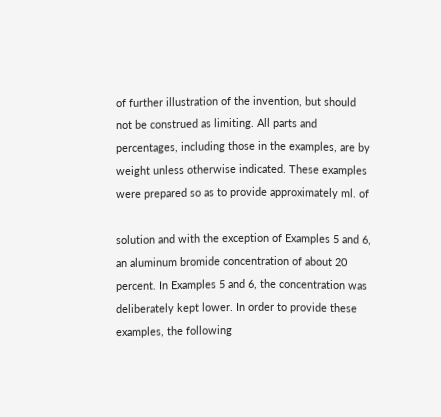of further illustration of the invention, but should not be construed as limiting. All parts and percentages, including those in the examples, are by weight unless otherwise indicated. These examples were prepared so as to provide approximately ml. of

solution and with the exception of Examples 5 and 6, an aluminum bromide concentration of about 20 percent. In Examples 5 and 6, the concentration was deliberately kept lower. In order to provide these examples, the following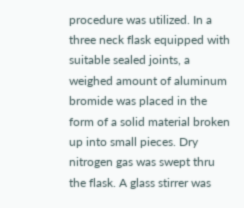procedure was utilized. In a three neck flask equipped with suitable sealed joints, a weighed amount of aluminum bromide was placed in the form of a solid material broken up into small pieces. Dry nitrogen gas was swept thru the flask. A glass stirrer was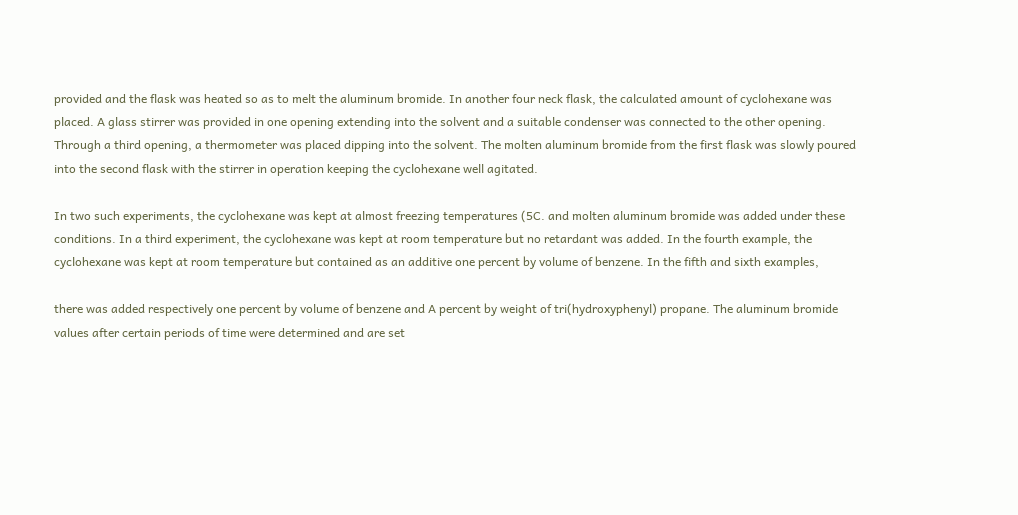provided and the flask was heated so as to melt the aluminum bromide. In another four neck flask, the calculated amount of cyclohexane was placed. A glass stirrer was provided in one opening extending into the solvent and a suitable condenser was connected to the other opening. Through a third opening, a thermometer was placed dipping into the solvent. The molten aluminum bromide from the first flask was slowly poured into the second flask with the stirrer in operation keeping the cyclohexane well agitated.

In two such experiments, the cyclohexane was kept at almost freezing temperatures (5C. and molten aluminum bromide was added under these conditions. In a third experiment, the cyclohexane was kept at room temperature but no retardant was added. In the fourth example, the cyclohexane was kept at room temperature but contained as an additive one percent by volume of benzene. In the fifth and sixth examples,

there was added respectively one percent by volume of benzene and A percent by weight of tri(hydroxyphenyl) propane. The aluminum bromide values after certain periods of time were determined and are set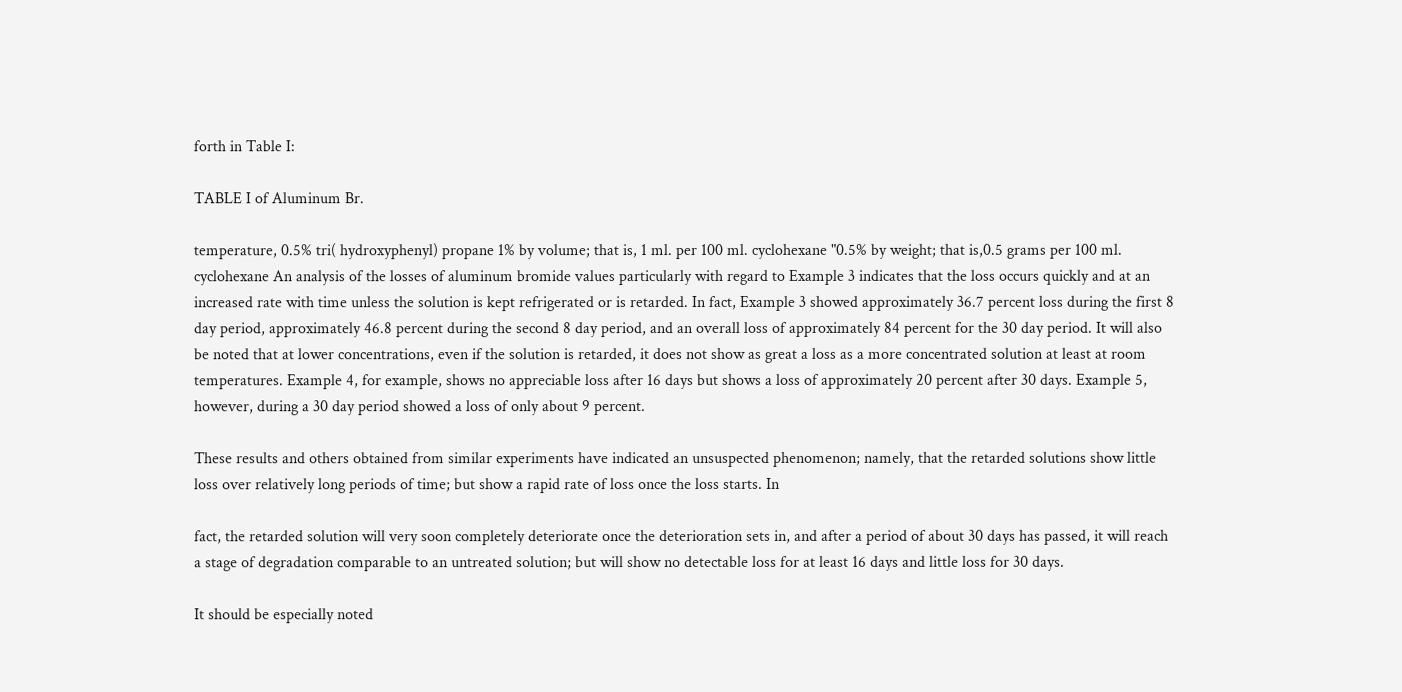forth in Table I:

TABLE I of Aluminum Br.

temperature, 0.5% tri( hydroxyphenyl) propane 1% by volume; that is, 1 ml. per 100 ml. cyclohexane "0.5% by weight; that is,0.5 grams per 100 ml. cyclohexane An analysis of the losses of aluminum bromide values particularly with regard to Example 3 indicates that the loss occurs quickly and at an increased rate with time unless the solution is kept refrigerated or is retarded. In fact, Example 3 showed approximately 36.7 percent loss during the first 8 day period, approximately 46.8 percent during the second 8 day period, and an overall loss of approximately 84 percent for the 30 day period. It will also be noted that at lower concentrations, even if the solution is retarded, it does not show as great a loss as a more concentrated solution at least at room temperatures. Example 4, for example, shows no appreciable loss after 16 days but shows a loss of approximately 20 percent after 30 days. Example 5, however, during a 30 day period showed a loss of only about 9 percent.

These results and others obtained from similar experiments have indicated an unsuspected phenomenon; namely, that the retarded solutions show little loss over relatively long periods of time; but show a rapid rate of loss once the loss starts. In

fact, the retarded solution will very soon completely deteriorate once the deterioration sets in, and after a period of about 30 days has passed, it will reach a stage of degradation comparable to an untreated solution; but will show no detectable loss for at least 16 days and little loss for 30 days.

It should be especially noted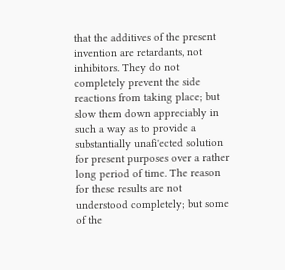that the additives of the present invention are retardants, not inhibitors. They do not completely prevent the side reactions from taking place; but slow them down appreciably in such a way as to provide a substantially unafi'ected solution for present purposes over a rather long period of time. The reason for these results are not understood completely; but some of the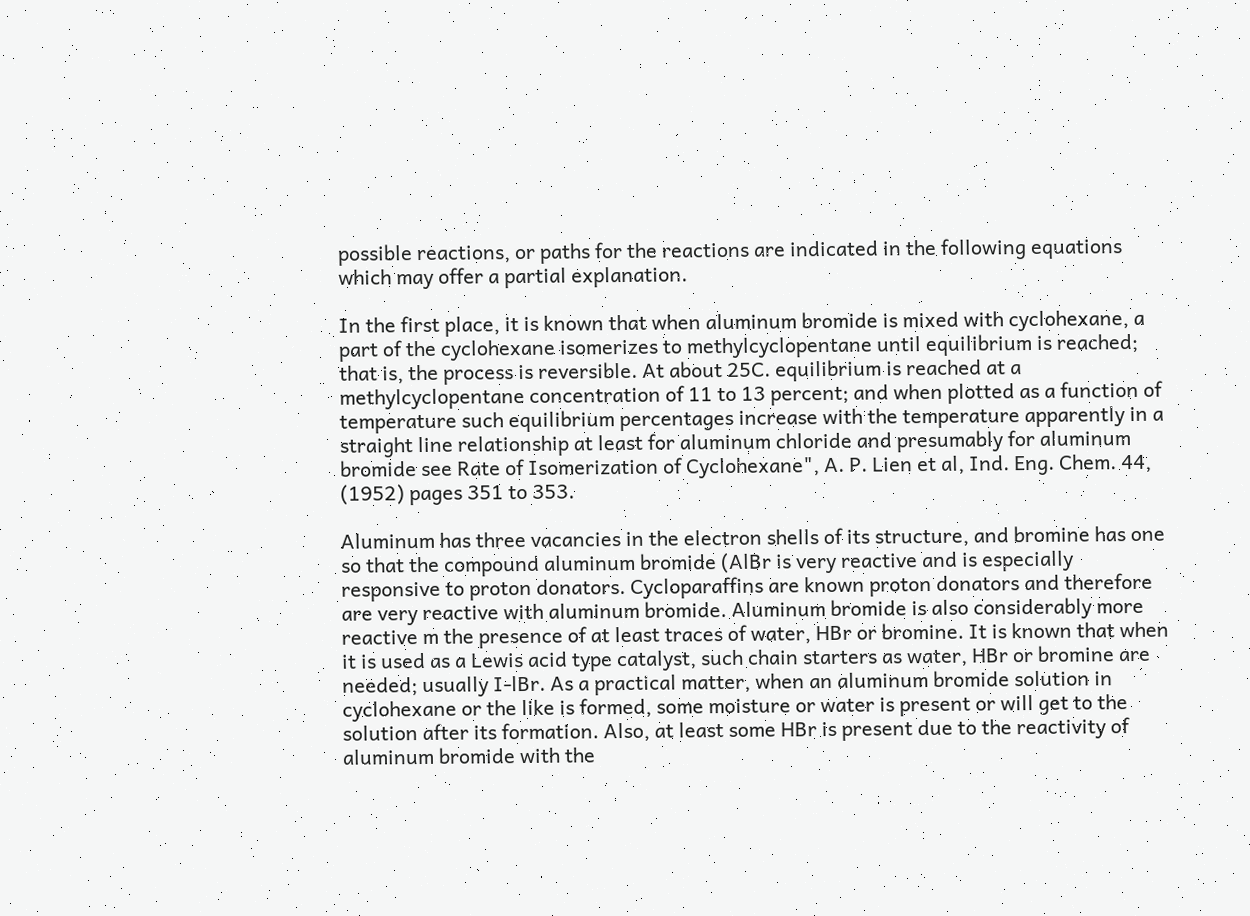possible reactions, or paths for the reactions are indicated in the following equations which may offer a partial explanation.

In the first place, it is known that when aluminum bromide is mixed with cyclohexane, a part of the cyclohexane isomerizes to methylcyclopentane until equilibrium is reached; that is, the process is reversible. At about 25C. equilibrium is reached at a methylcyclopentane concentration of 11 to 13 percent; and when plotted as a function of temperature such equilibrium percentages increase with the temperature apparently in a straight line relationship at least for aluminum chloride and presumably for aluminum bromide see Rate of Isomerization of Cyclohexane", A. P. Lien et al, Ind. Eng. Chem. 44, (1952) pages 351 to 353.

Aluminum has three vacancies in the electron shells of its structure, and bromine has one so that the compound aluminum bromide (AlBr is very reactive and is especially responsive to proton donators. Cycloparaffins are known proton donators and therefore are very reactive with aluminum bromide. Aluminum bromide is also considerably more reactive m the presence of at least traces of water, HBr or bromine. It is known that when it is used as a Lewis acid type catalyst, such chain starters as water, HBr or bromine are needed; usually I-lBr. As a practical matter, when an aluminum bromide solution in cyclohexane or the like is formed, some moisture or water is present or will get to the solution after its formation. Also, at least some HBr is present due to the reactivity of aluminum bromide with the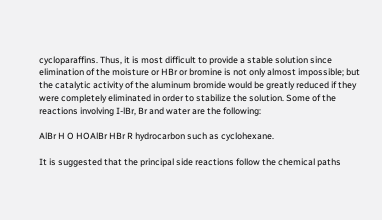cycloparaffins. Thus, it is most difficult to provide a stable solution since elimination of the moisture or HBr or bromine is not only almost impossible; but the catalytic activity of the aluminum bromide would be greatly reduced if they were completely eliminated in order to stabilize the solution. Some of the reactions involving I-lBr, Br and water are the following:

AlBr H O HOAlBr HBr R hydrocarbon such as cyclohexane.

It is suggested that the principal side reactions follow the chemical paths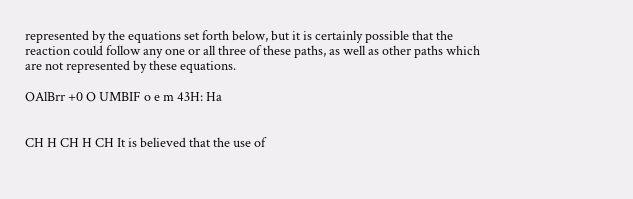represented by the equations set forth below, but it is certainly possible that the reaction could follow any one or all three of these paths, as well as other paths which are not represented by these equations.

OAlBrr +0 O UMBIF o e m 43H: Ha


CH H CH H CH It is believed that the use of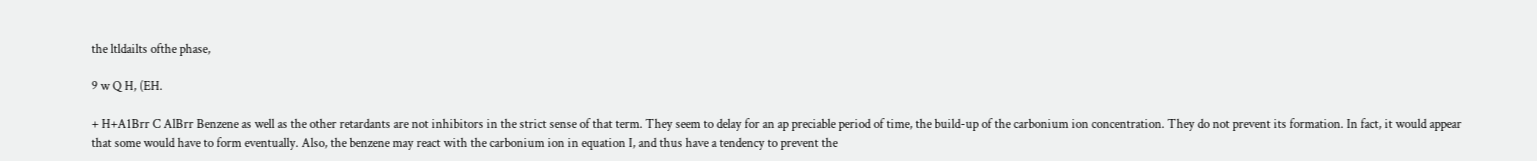the ltldailts ofthe phase,

9 w Q H, (EH.

+ H+A1Brr C AlBrr Benzene as well as the other retardants are not inhibitors in the strict sense of that term. They seem to delay for an ap preciable period of time, the build-up of the carbonium ion concentration. They do not prevent its formation. In fact, it would appear that some would have to form eventually. Also, the benzene may react with the carbonium ion in equation I, and thus have a tendency to prevent the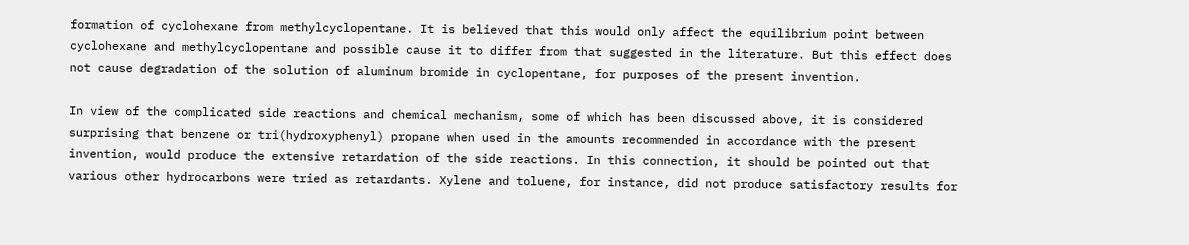formation of cyclohexane from methylcyclopentane. It is believed that this would only affect the equilibrium point between cyclohexane and methylcyclopentane and possible cause it to differ from that suggested in the literature. But this effect does not cause degradation of the solution of aluminum bromide in cyclopentane, for purposes of the present invention.

In view of the complicated side reactions and chemical mechanism, some of which has been discussed above, it is considered surprising that benzene or tri(hydroxyphenyl) propane when used in the amounts recommended in accordance with the present invention, would produce the extensive retardation of the side reactions. In this connection, it should be pointed out that various other hydrocarbons were tried as retardants. Xylene and toluene, for instance, did not produce satisfactory results for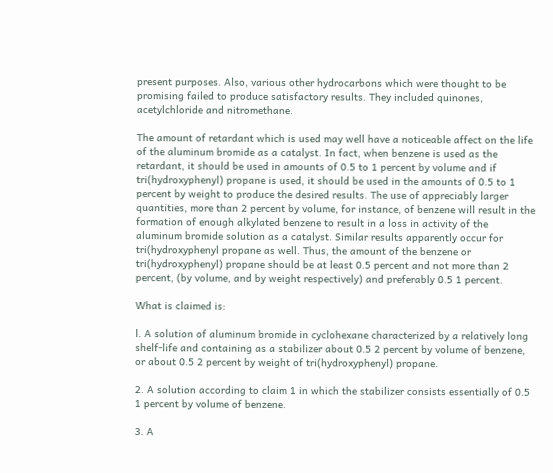present purposes. Also, various other hydrocarbons which were thought to be promising failed to produce satisfactory results. They included quinones, acetylchloride and nitromethane.

The amount of retardant which is used may well have a noticeable affect on the life of the aluminum bromide as a catalyst. In fact, when benzene is used as the retardant, it should be used in amounts of 0.5 to 1 percent by volume and if tri(hydroxyphenyl) propane is used, it should be used in the amounts of 0.5 to 1 percent by weight to produce the desired results. The use of appreciably larger quantities, more than 2 percent by volume, for instance, of benzene will result in the formation of enough alkylated benzene to result in a loss in activity of the aluminum bromide solution as a catalyst. Similar results apparently occur for tri(hydroxyphenyl propane as well. Thus, the amount of the benzene or tri(hydroxyphenyl) propane should be at least 0.5 percent and not more than 2 percent, (by volume, and by weight respectively) and preferably 0.5 1 percent.

What is claimed is:

l. A solution of aluminum bromide in cyclohexane characterized by a relatively long shelf-life and containing as a stabilizer about 0.5 2 percent by volume of benzene, or about 0.5 2 percent by weight of tri(hydroxyphenyl) propane.

2. A solution according to claim 1 in which the stabilizer consists essentially of 0.5 1 percent by volume of benzene.

3. A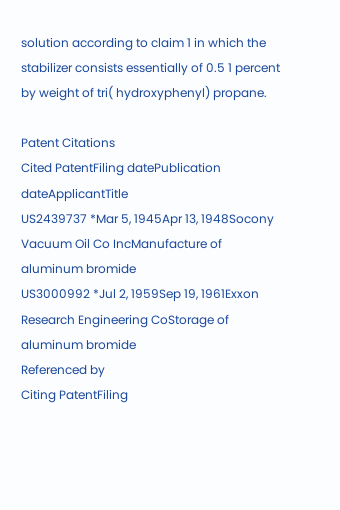solution according to claim 1 in which the stabilizer consists essentially of 0.5 1 percent by weight of tri( hydroxyphenyl) propane.

Patent Citations
Cited PatentFiling datePublication dateApplicantTitle
US2439737 *Mar 5, 1945Apr 13, 1948Socony Vacuum Oil Co IncManufacture of aluminum bromide
US3000992 *Jul 2, 1959Sep 19, 1961Exxon Research Engineering CoStorage of aluminum bromide
Referenced by
Citing PatentFiling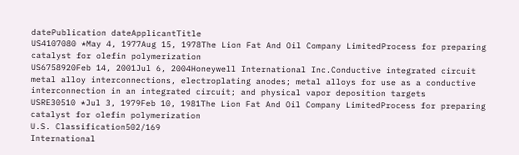datePublication dateApplicantTitle
US4107080 *May 4, 1977Aug 15, 1978The Lion Fat And Oil Company LimitedProcess for preparing catalyst for olefin polymerization
US6758920Feb 14, 2001Jul 6, 2004Honeywell International Inc.Conductive integrated circuit metal alloy interconnections, electroplating anodes; metal alloys for use as a conductive interconnection in an integrated circuit; and physical vapor deposition targets
USRE30510 *Jul 3, 1979Feb 10, 1981The Lion Fat And Oil Company LimitedProcess for preparing catalyst for olefin polymerization
U.S. Classification502/169
International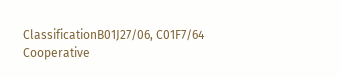ClassificationB01J27/06, C01F7/64
Cooperative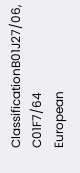ClassificationB01J27/06, C01F7/64
European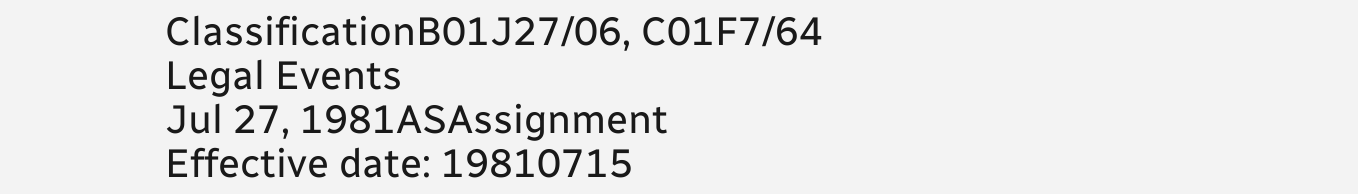ClassificationB01J27/06, C01F7/64
Legal Events
Jul 27, 1981ASAssignment
Effective date: 19810715